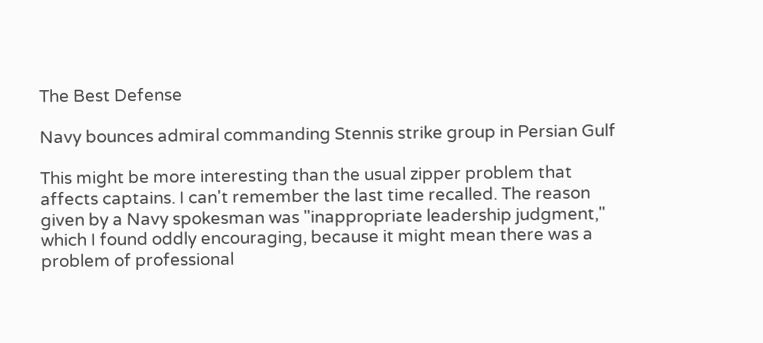The Best Defense

Navy bounces admiral commanding Stennis strike group in Persian Gulf

This might be more interesting than the usual zipper problem that affects captains. I can't remember the last time recalled. The reason given by a Navy spokesman was "inappropriate leadership judgment," which I found oddly encouraging, because it might mean there was a problem of professional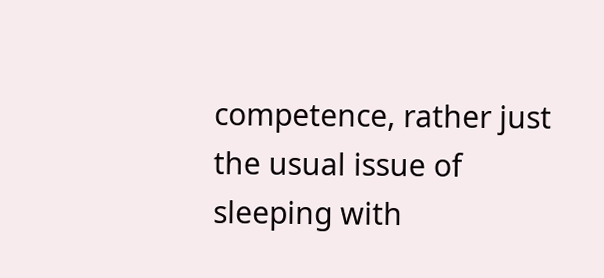competence, rather just the usual issue of sleeping with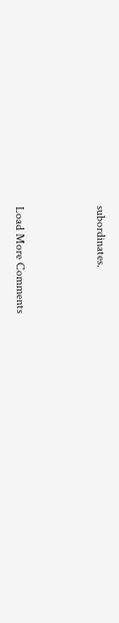subordinates.



Load More Comments